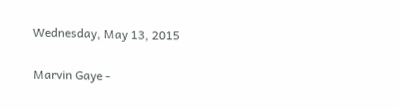Wednesday, May 13, 2015

Marvin Gaye -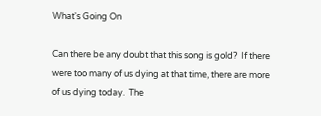What's Going On

Can there be any doubt that this song is gold?  If there were too many of us dying at that time, there are more of us dying today.  The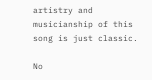artistry and musicianship of this song is just classic.

No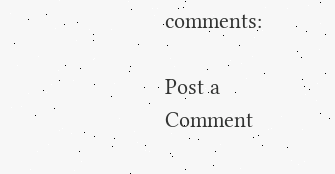comments:

Post a Comment